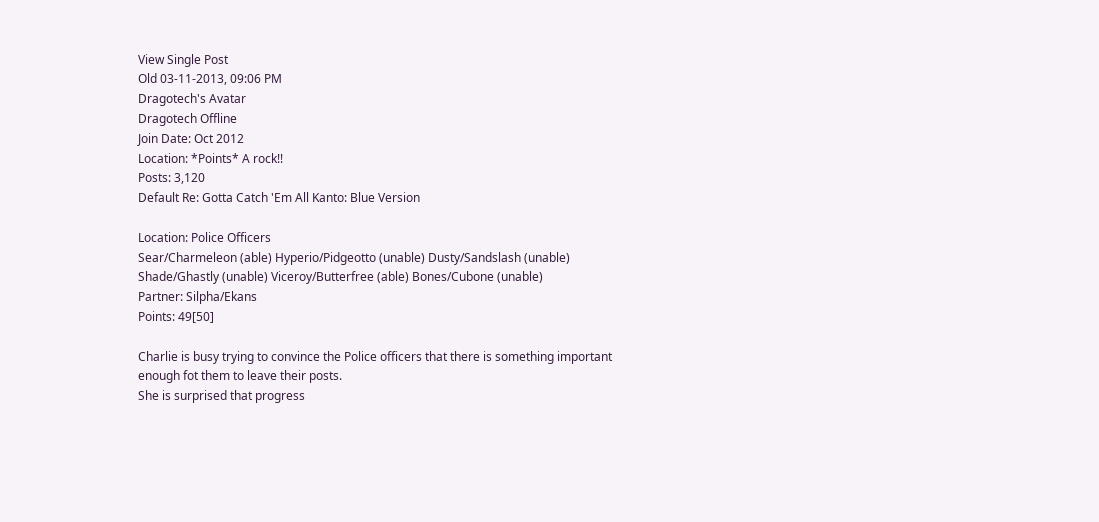View Single Post
Old 03-11-2013, 09:06 PM
Dragotech's Avatar
Dragotech Offline
Join Date: Oct 2012
Location: *Points* A rock!!
Posts: 3,120
Default Re: Gotta Catch 'Em All Kanto: Blue Version

Location: Police Officers
Sear/Charmeleon (able) Hyperio/Pidgeotto (unable) Dusty/Sandslash (unable) Shade/Ghastly (unable) Viceroy/Butterfree (able) Bones/Cubone (unable)
Partner: Silpha/Ekans
Points: 49[50]

Charlie is busy trying to convince the Police officers that there is something important enough fot them to leave their posts.
She is surprised that progress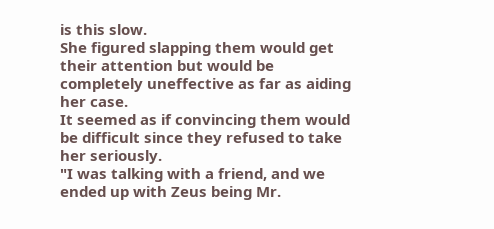is this slow.
She figured slapping them would get their attention but would be completely uneffective as far as aiding her case.
It seemed as if convincing them would be difficult since they refused to take her seriously.
"I was talking with a friend, and we ended up with Zeus being Mr.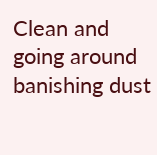Clean and going around banishing dust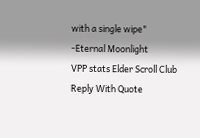with a single wipe"
-Eternal Moonlight
VPP stats Elder Scroll Club
Reply With Quote